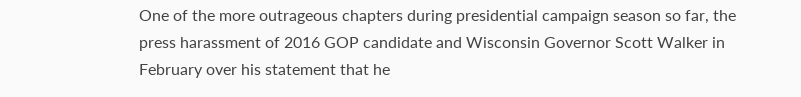One of the more outrageous chapters during presidential campaign season so far, the press harassment of 2016 GOP candidate and Wisconsin Governor Scott Walker in February over his statement that he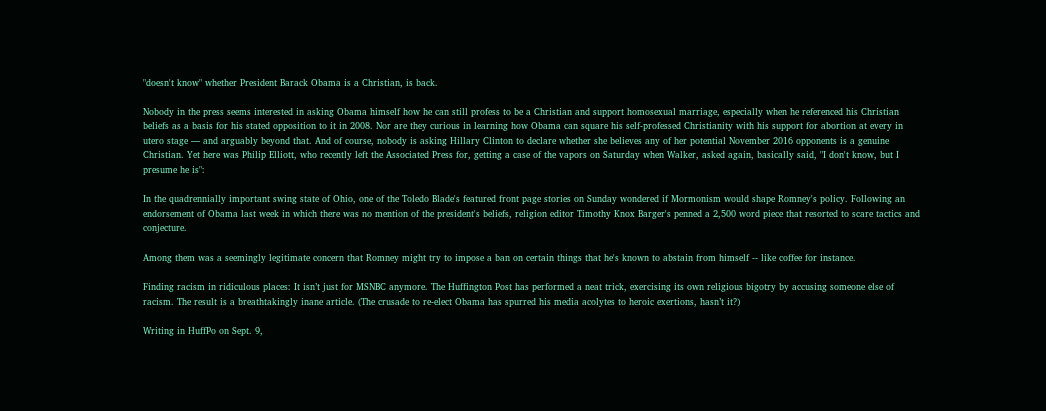"doesn't know" whether President Barack Obama is a Christian, is back.

Nobody in the press seems interested in asking Obama himself how he can still profess to be a Christian and support homosexual marriage, especially when he referenced his Christian beliefs as a basis for his stated opposition to it in 2008. Nor are they curious in learning how Obama can square his self-professed Christianity with his support for abortion at every in utero stage — and arguably beyond that. And of course, nobody is asking Hillary Clinton to declare whether she believes any of her potential November 2016 opponents is a genuine Christian. Yet here was Philip Elliott, who recently left the Associated Press for, getting a case of the vapors on Saturday when Walker, asked again, basically said, "I don't know, but I presume he is":

In the quadrennially important swing state of Ohio, one of the Toledo Blade's featured front page stories on Sunday wondered if Mormonism would shape Romney's policy. Following an endorsement of Obama last week in which there was no mention of the president's beliefs, religion editor Timothy Knox Barger's penned a 2,500 word piece that resorted to scare tactics and conjecture.

Among them was a seemingly legitimate concern that Romney might try to impose a ban on certain things that he's known to abstain from himself -- like coffee for instance.

Finding racism in ridiculous places: It isn’t just for MSNBC anymore. The Huffington Post has performed a neat trick, exercising its own religious bigotry by accusing someone else of racism. The result is a breathtakingly inane article. (The crusade to re-elect Obama has spurred his media acolytes to heroic exertions, hasn’t it?)

Writing in HuffPo on Sept. 9,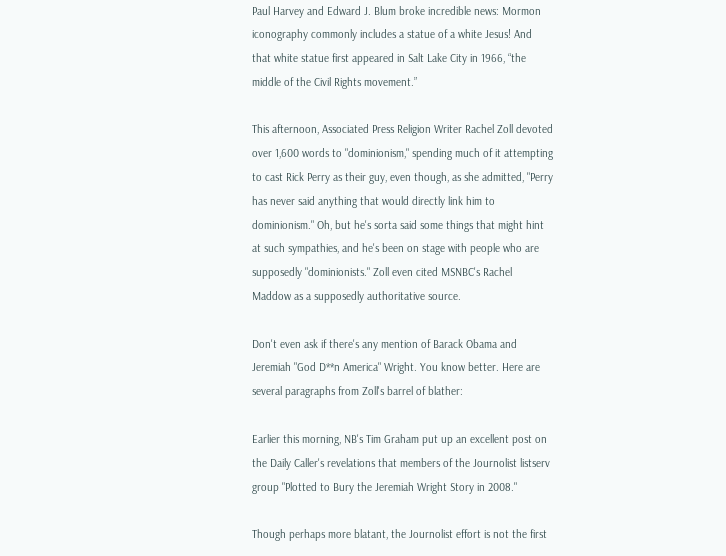Paul Harvey and Edward J. Blum broke incredible news: Mormon iconography commonly includes a statue of a white Jesus! And that white statue first appeared in Salt Lake City in 1966, “the middle of the Civil Rights movement.”

This afternoon, Associated Press Religion Writer Rachel Zoll devoted over 1,600 words to "dominionism," spending much of it attempting to cast Rick Perry as their guy, even though, as she admitted, "Perry has never said anything that would directly link him to dominionism." Oh, but he's sorta said some things that might hint at such sympathies, and he's been on stage with people who are supposedly "dominionists." Zoll even cited MSNBC's Rachel Maddow as a supposedly authoritative source.

Don't even ask if there's any mention of Barack Obama and Jeremiah "God D**n America" Wright. You know better. Here are several paragraphs from Zoll's barrel of blather:

Earlier this morning, NB's Tim Graham put up an excellent post on the Daily Caller's revelations that members of the Journolist listserv group "Plotted to Bury the Jeremiah Wright Story in 2008."

Though perhaps more blatant, the Journolist effort is not the first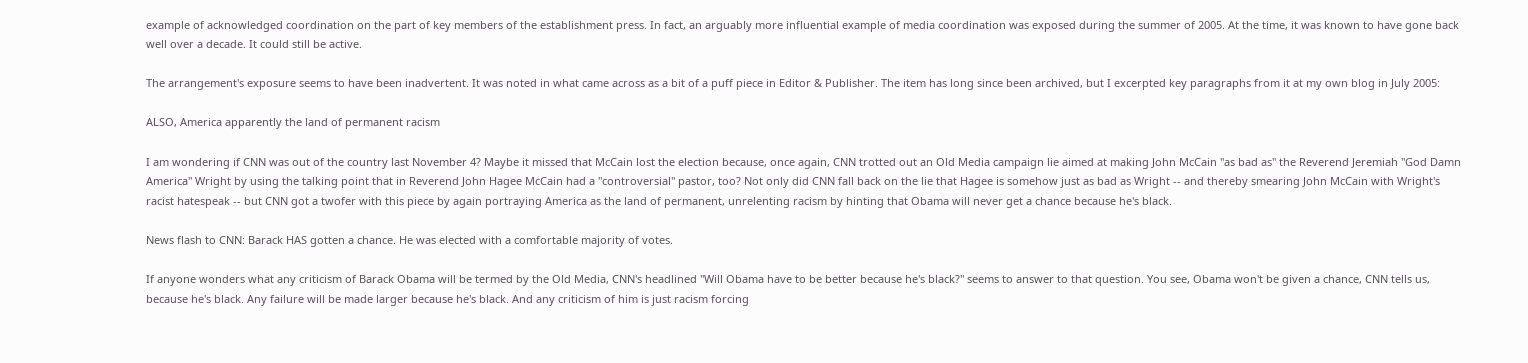example of acknowledged coordination on the part of key members of the establishment press. In fact, an arguably more influential example of media coordination was exposed during the summer of 2005. At the time, it was known to have gone back well over a decade. It could still be active.

The arrangement's exposure seems to have been inadvertent. It was noted in what came across as a bit of a puff piece in Editor & Publisher. The item has long since been archived, but I excerpted key paragraphs from it at my own blog in July 2005:

ALSO, America apparently the land of permanent racism

I am wondering if CNN was out of the country last November 4? Maybe it missed that McCain lost the election because, once again, CNN trotted out an Old Media campaign lie aimed at making John McCain "as bad as" the Reverend Jeremiah "God Damn America" Wright by using the talking point that in Reverend John Hagee McCain had a "controversial" pastor, too? Not only did CNN fall back on the lie that Hagee is somehow just as bad as Wright -- and thereby smearing John McCain with Wright's racist hatespeak -- but CNN got a twofer with this piece by again portraying America as the land of permanent, unrelenting racism by hinting that Obama will never get a chance because he's black.

News flash to CNN: Barack HAS gotten a chance. He was elected with a comfortable majority of votes.

If anyone wonders what any criticism of Barack Obama will be termed by the Old Media, CNN's headlined "Will Obama have to be better because he's black?" seems to answer to that question. You see, Obama won't be given a chance, CNN tells us, because he's black. Any failure will be made larger because he's black. And any criticism of him is just racism forcing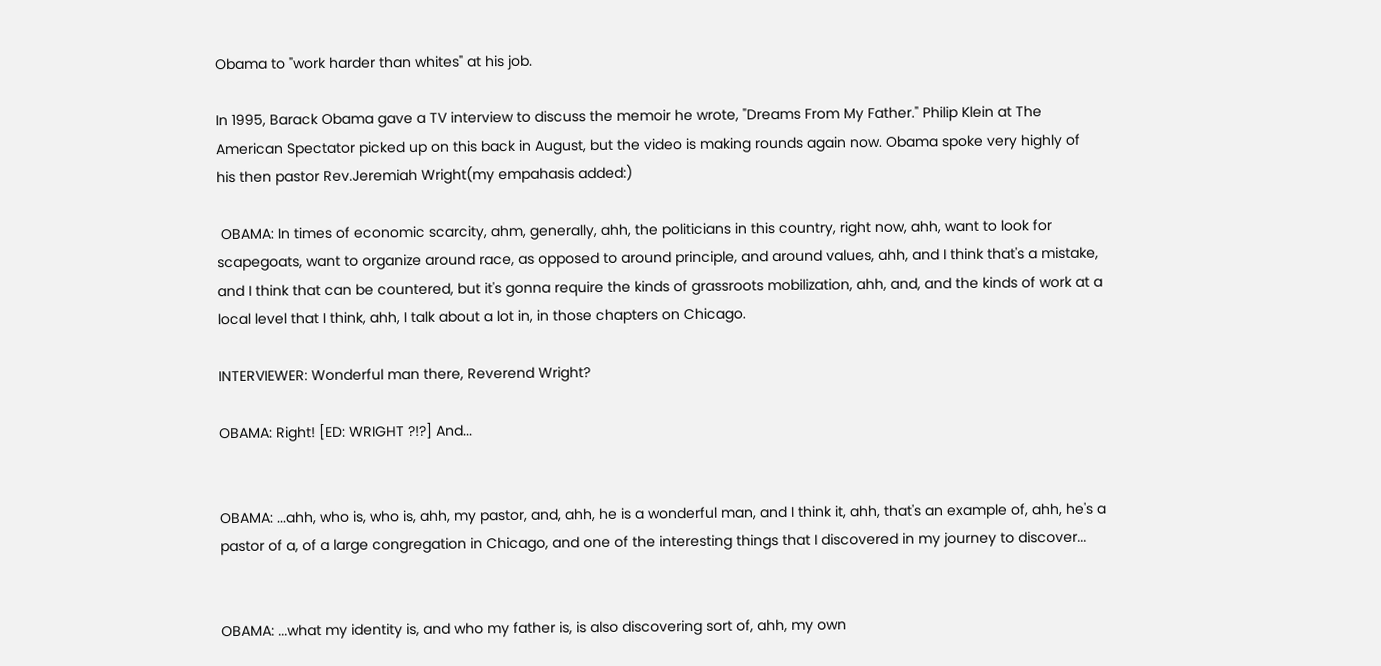Obama to "work harder than whites" at his job.

In 1995, Barack Obama gave a TV interview to discuss the memoir he wrote, "Dreams From My Father." Philip Klein at The American Spectator picked up on this back in August, but the video is making rounds again now. Obama spoke very highly of his then pastor Rev.Jeremiah Wright(my empahasis added:)

 OBAMA: In times of economic scarcity, ahm, generally, ahh, the politicians in this country, right now, ahh, want to look for scapegoats, want to organize around race, as opposed to around principle, and around values, ahh, and I think that's a mistake, and I think that can be countered, but it's gonna require the kinds of grassroots mobilization, ahh, and, and the kinds of work at a local level that I think, ahh, I talk about a lot in, in those chapters on Chicago.

INTERVIEWER: Wonderful man there, Reverend Wright?

OBAMA: Right! [ED: WRIGHT ?!?] And...


OBAMA: ...ahh, who is, who is, ahh, my pastor, and, ahh, he is a wonderful man, and I think it, ahh, that's an example of, ahh, he's a pastor of a, of a large congregation in Chicago, and one of the interesting things that I discovered in my journey to discover...


OBAMA: ...what my identity is, and who my father is, is also discovering sort of, ahh, my own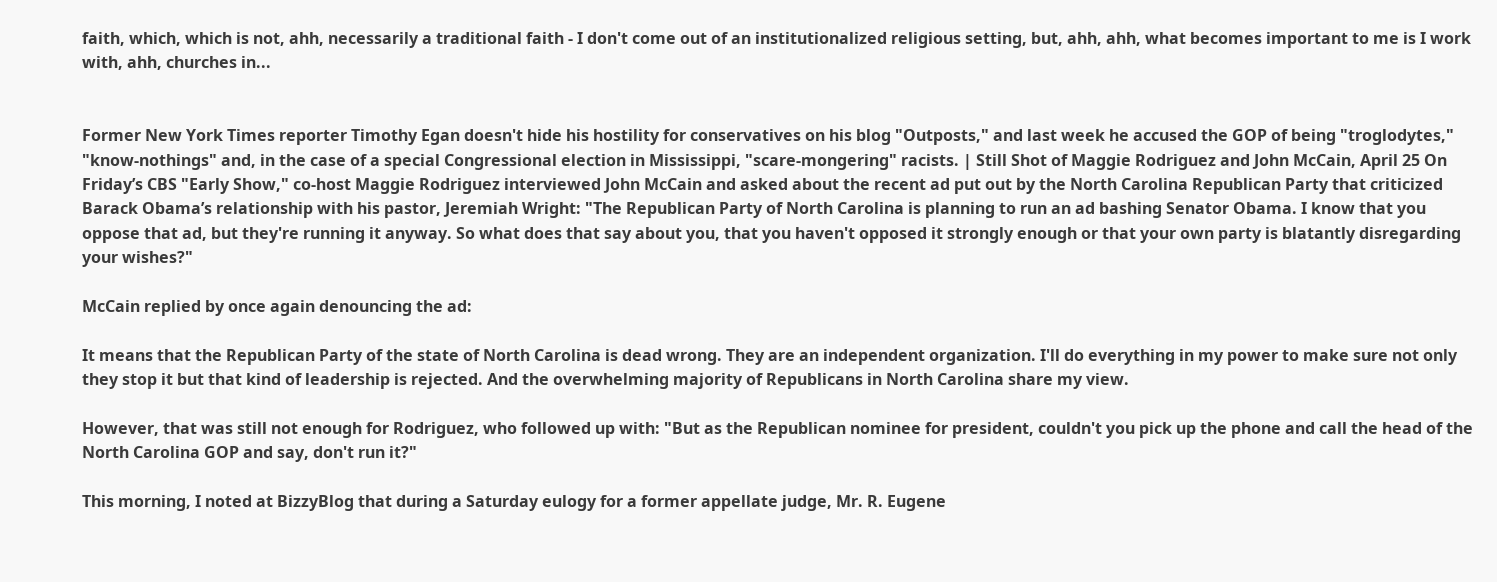faith, which, which is not, ahh, necessarily a traditional faith - I don't come out of an institutionalized religious setting, but, ahh, ahh, what becomes important to me is I work with, ahh, churches in...


Former New York Times reporter Timothy Egan doesn't hide his hostility for conservatives on his blog "Outposts," and last week he accused the GOP of being "troglodytes," "know-nothings" and, in the case of a special Congressional election in Mississippi, "scare-mongering" racists. | Still Shot of Maggie Rodriguez and John McCain, April 25 On Friday’s CBS "Early Show," co-host Maggie Rodriguez interviewed John McCain and asked about the recent ad put out by the North Carolina Republican Party that criticized Barack Obama’s relationship with his pastor, Jeremiah Wright: "The Republican Party of North Carolina is planning to run an ad bashing Senator Obama. I know that you oppose that ad, but they're running it anyway. So what does that say about you, that you haven't opposed it strongly enough or that your own party is blatantly disregarding your wishes?"

McCain replied by once again denouncing the ad:

It means that the Republican Party of the state of North Carolina is dead wrong. They are an independent organization. I'll do everything in my power to make sure not only they stop it but that kind of leadership is rejected. And the overwhelming majority of Republicans in North Carolina share my view.

However, that was still not enough for Rodriguez, who followed up with: "But as the Republican nominee for president, couldn't you pick up the phone and call the head of the North Carolina GOP and say, don't run it?"

This morning, I noted at BizzyBlog that during a Saturday eulogy for a former appellate judge, Mr. R. Eugene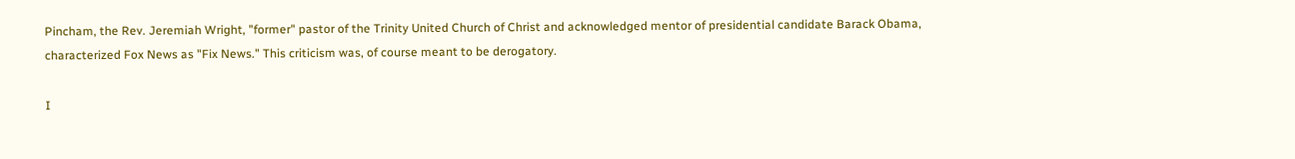Pincham, the Rev. Jeremiah Wright, "former" pastor of the Trinity United Church of Christ and acknowledged mentor of presidential candidate Barack Obama, characterized Fox News as "Fix News." This criticism was, of course meant to be derogatory.

I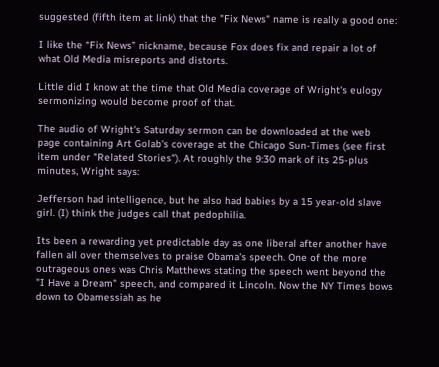suggested (fifth item at link) that the "Fix News" name is really a good one:

I like the “Fix News” nickname, because Fox does fix and repair a lot of what Old Media misreports and distorts.

Little did I know at the time that Old Media coverage of Wright's eulogy sermonizing would become proof of that.

The audio of Wright's Saturday sermon can be downloaded at the web page containing Art Golab's coverage at the Chicago Sun-Times (see first item under "Related Stories"). At roughly the 9:30 mark of its 25-plus minutes, Wright says:

Jefferson had intelligence, but he also had babies by a 15 year-old slave girl. (I) think the judges call that pedophilia.

Its been a rewarding yet predictable day as one liberal after another have fallen all over themselves to praise Obama's speech. One of the more outrageous ones was Chris Matthews stating the speech went beyond the "I Have a Dream" speech, and compared it Lincoln. Now the NY Times bows down to Obamessiah as he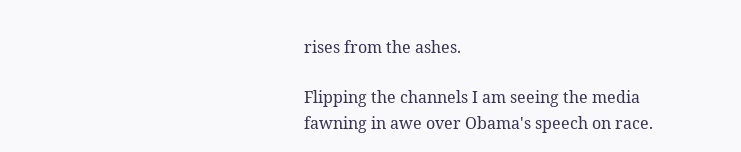rises from the ashes.

Flipping the channels I am seeing the media fawning in awe over Obama's speech on race.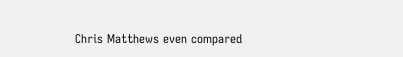Chris Matthews even compared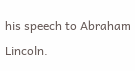his speech to Abraham Lincoln.